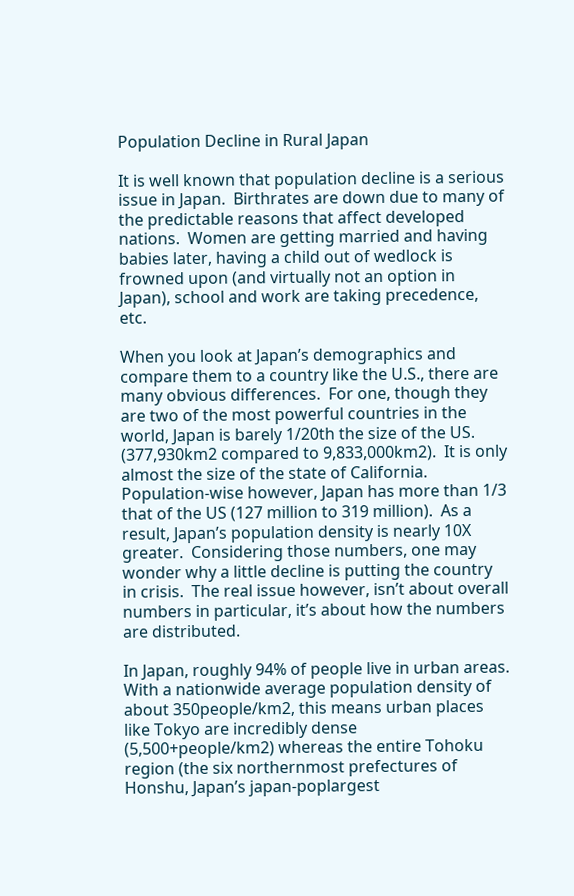Population Decline in Rural Japan

It is well known that population decline is a serious issue in Japan.  Birthrates are down due to many of the predictable reasons that affect developed nations.  Women are getting married and having babies later, having a child out of wedlock is frowned upon (and virtually not an option in Japan), school and work are taking precedence, etc.

When you look at Japan’s demographics and compare them to a country like the U.S., there are many obvious differences.  For one, though they are two of the most powerful countries in the world, Japan is barely 1/20th the size of the US. (377,930km2 compared to 9,833,000km2).  It is only almost the size of the state of California.  Population-wise however, Japan has more than 1/3 that of the US (127 million to 319 million).  As a result, Japan’s population density is nearly 10X greater.  Considering those numbers, one may wonder why a little decline is putting the country in crisis.  The real issue however, isn’t about overall numbers in particular, it’s about how the numbers are distributed.

In Japan, roughly 94% of people live in urban areas.  With a nationwide average population density of about 350people/km2, this means urban places like Tokyo are incredibly dense (5,500+people/km2) whereas the entire Tohoku region (the six northernmost prefectures of Honshu, Japan’s japan-poplargest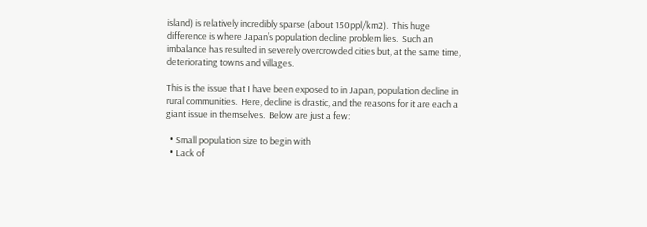island) is relatively incredibly sparse (about 150ppl/km2).  This huge difference is where Japan’s population decline problem lies.  Such an imbalance has resulted in severely overcrowded cities but, at the same time, deteriorating towns and villages.

This is the issue that I have been exposed to in Japan, population decline in rural communities.  Here, decline is drastic, and the reasons for it are each a giant issue in themselves.  Below are just a few:

  • Small population size to begin with
  • Lack of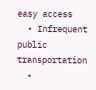easy access
  • Infrequent public transportation
  •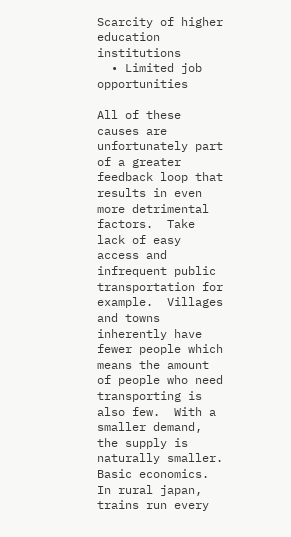Scarcity of higher education institutions
  • Limited job opportunities

All of these causes are unfortunately part of a greater feedback loop that results in even more detrimental factors.  Take lack of easy access and infrequent public transportation for example.  Villages and towns inherently have fewer people which means the amount of people who need transporting is also few.  With a smaller demand, the supply is naturally smaller.  Basic economics.  In rural japan, trains run every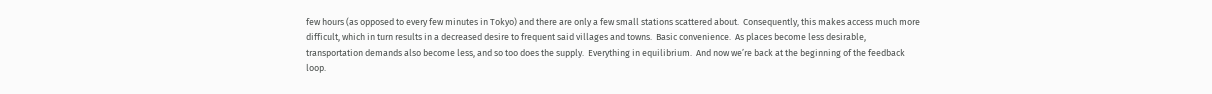few hours (as opposed to every few minutes in Tokyo) and there are only a few small stations scattered about.  Consequently, this makes access much more difficult, which in turn results in a decreased desire to frequent said villages and towns.  Basic convenience.  As places become less desirable, transportation demands also become less, and so too does the supply.  Everything in equilibrium.  And now we’re back at the beginning of the feedback loop.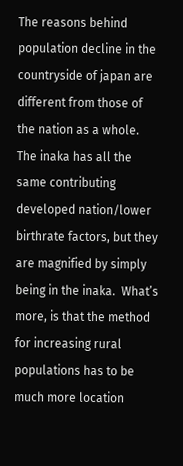The reasons behind population decline in the countryside of japan are different from those of the nation as a whole.  The inaka has all the same contributing developed nation/lower birthrate factors, but they are magnified by simply being in the inaka.  What’s more, is that the method for increasing rural populations has to be much more location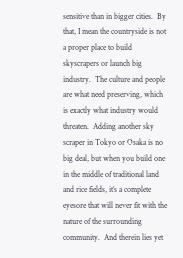sensitive than in bigger cities.  By that, I mean the countryside is not a proper place to build skyscrapers or launch big industry.  The culture and people are what need preserving, which is exactly what industry would threaten.  Adding another sky scraper in Tokyo or Osaka is no big deal, but when you build one in the middle of traditional land and rice fields, it’s a complete eyesore that will never fit with the nature of the surrounding community.  And therein lies yet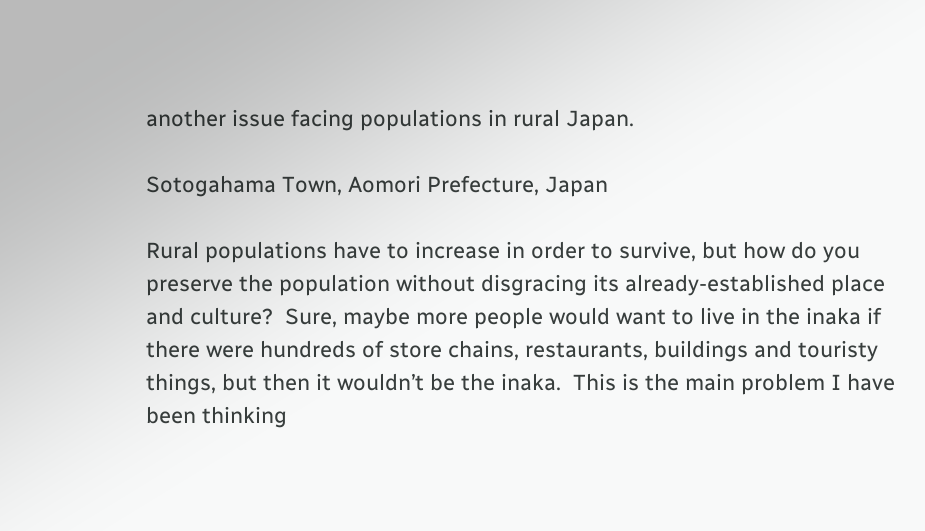another issue facing populations in rural Japan.

Sotogahama Town, Aomori Prefecture, Japan

Rural populations have to increase in order to survive, but how do you preserve the population without disgracing its already-established place and culture?  Sure, maybe more people would want to live in the inaka if there were hundreds of store chains, restaurants, buildings and touristy things, but then it wouldn’t be the inaka.  This is the main problem I have been thinking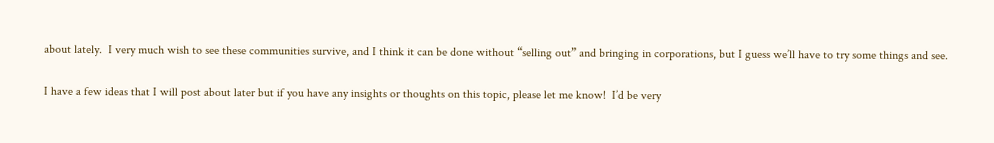about lately.  I very much wish to see these communities survive, and I think it can be done without “selling out” and bringing in corporations, but I guess we’ll have to try some things and see.

I have a few ideas that I will post about later but if you have any insights or thoughts on this topic, please let me know!  I’d be very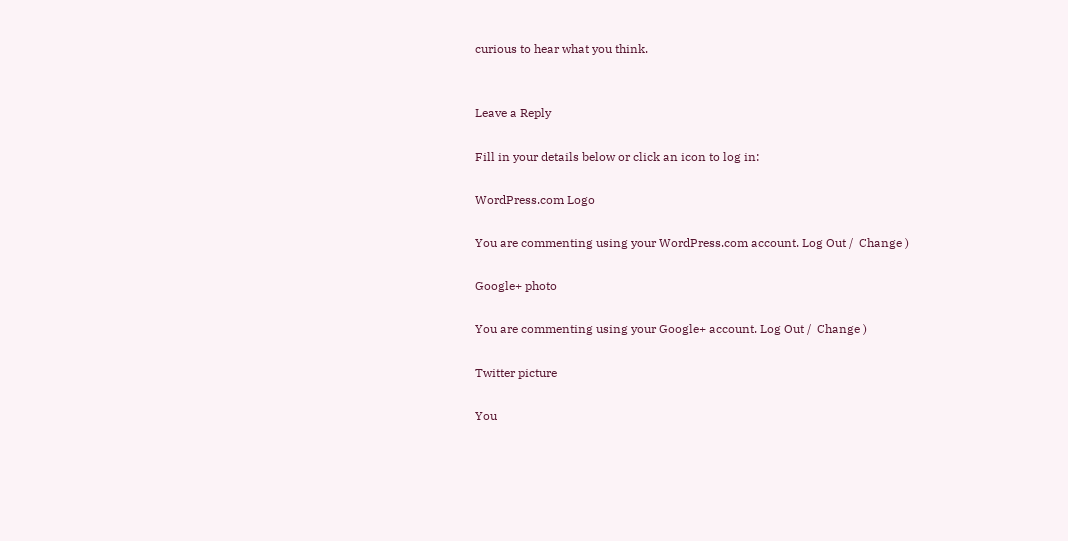curious to hear what you think.


Leave a Reply

Fill in your details below or click an icon to log in:

WordPress.com Logo

You are commenting using your WordPress.com account. Log Out /  Change )

Google+ photo

You are commenting using your Google+ account. Log Out /  Change )

Twitter picture

You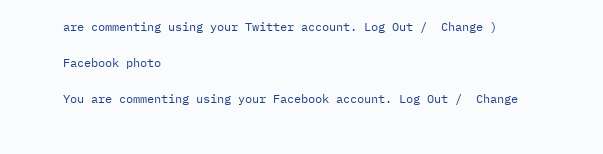are commenting using your Twitter account. Log Out /  Change )

Facebook photo

You are commenting using your Facebook account. Log Out /  Change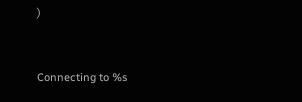)


Connecting to %s